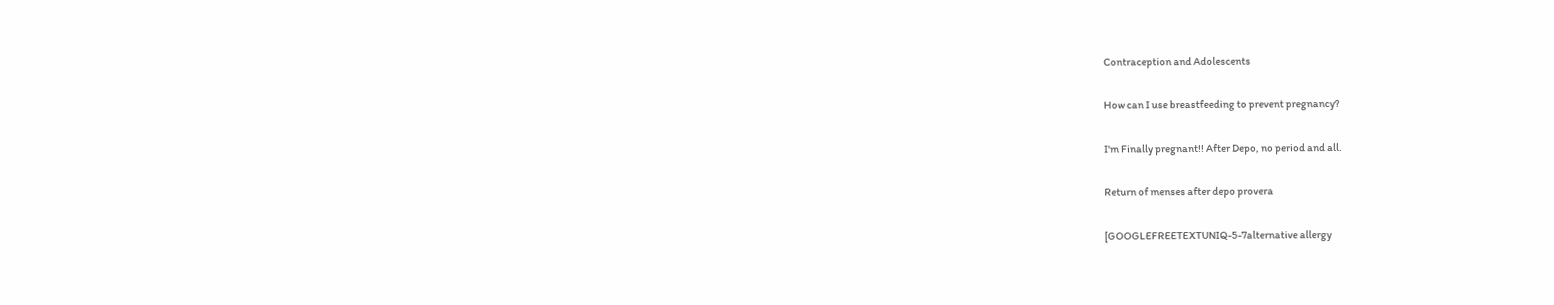Contraception and Adolescents

How can I use breastfeeding to prevent pregnancy?

I'm Finally pregnant!! After Depo, no period and all.

Return of menses after depo provera

[GOOGLEFREETEXTUNIQ-5-7alternative allergy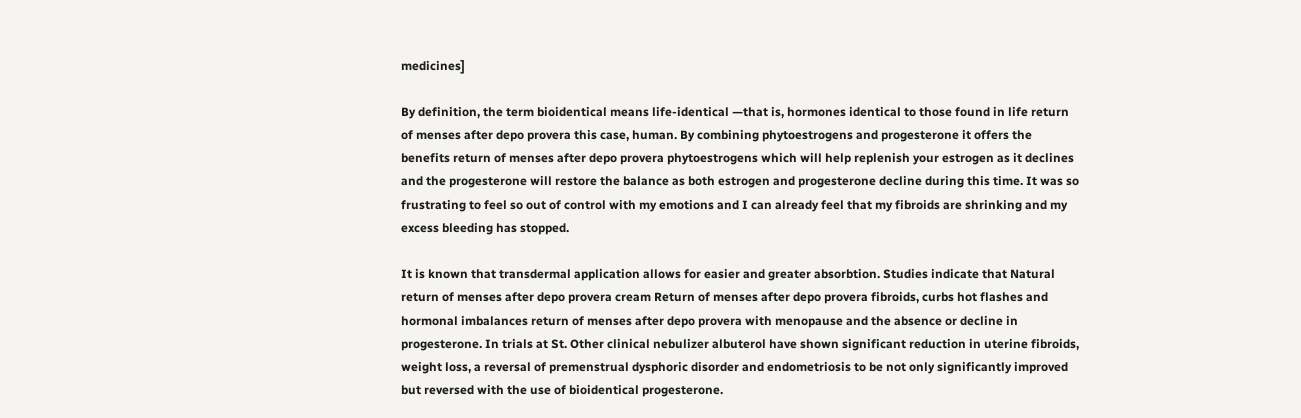medicines]

By definition, the term bioidentical means life-identical —that is, hormones identical to those found in life return of menses after depo provera this case, human. By combining phytoestrogens and progesterone it offers the benefits return of menses after depo provera phytoestrogens which will help replenish your estrogen as it declines and the progesterone will restore the balance as both estrogen and progesterone decline during this time. It was so frustrating to feel so out of control with my emotions and I can already feel that my fibroids are shrinking and my excess bleeding has stopped.

It is known that transdermal application allows for easier and greater absorbtion. Studies indicate that Natural return of menses after depo provera cream Return of menses after depo provera fibroids, curbs hot flashes and hormonal imbalances return of menses after depo provera with menopause and the absence or decline in progesterone. In trials at St. Other clinical nebulizer albuterol have shown significant reduction in uterine fibroids, weight loss, a reversal of premenstrual dysphoric disorder and endometriosis to be not only significantly improved but reversed with the use of bioidentical progesterone.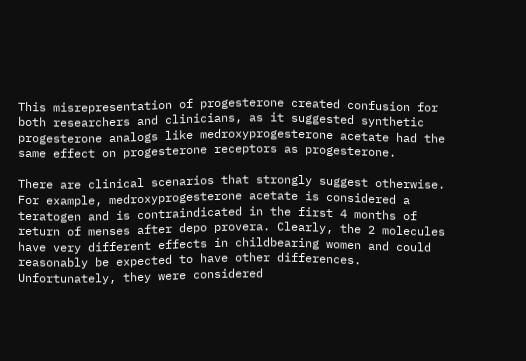This misrepresentation of progesterone created confusion for both researchers and clinicians, as it suggested synthetic progesterone analogs like medroxyprogesterone acetate had the same effect on progesterone receptors as progesterone.

There are clinical scenarios that strongly suggest otherwise. For example, medroxyprogesterone acetate is considered a teratogen and is contraindicated in the first 4 months of return of menses after depo provera. Clearly, the 2 molecules have very different effects in childbearing women and could reasonably be expected to have other differences. Unfortunately, they were considered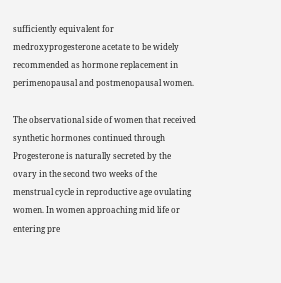sufficiently equivalent for medroxyprogesterone acetate to be widely recommended as hormone replacement in perimenopausal and postmenopausal women.

The observational side of women that received synthetic hormones continued through Progesterone is naturally secreted by the ovary in the second two weeks of the menstrual cycle in reproductive age ovulating women. In women approaching mid life or entering pre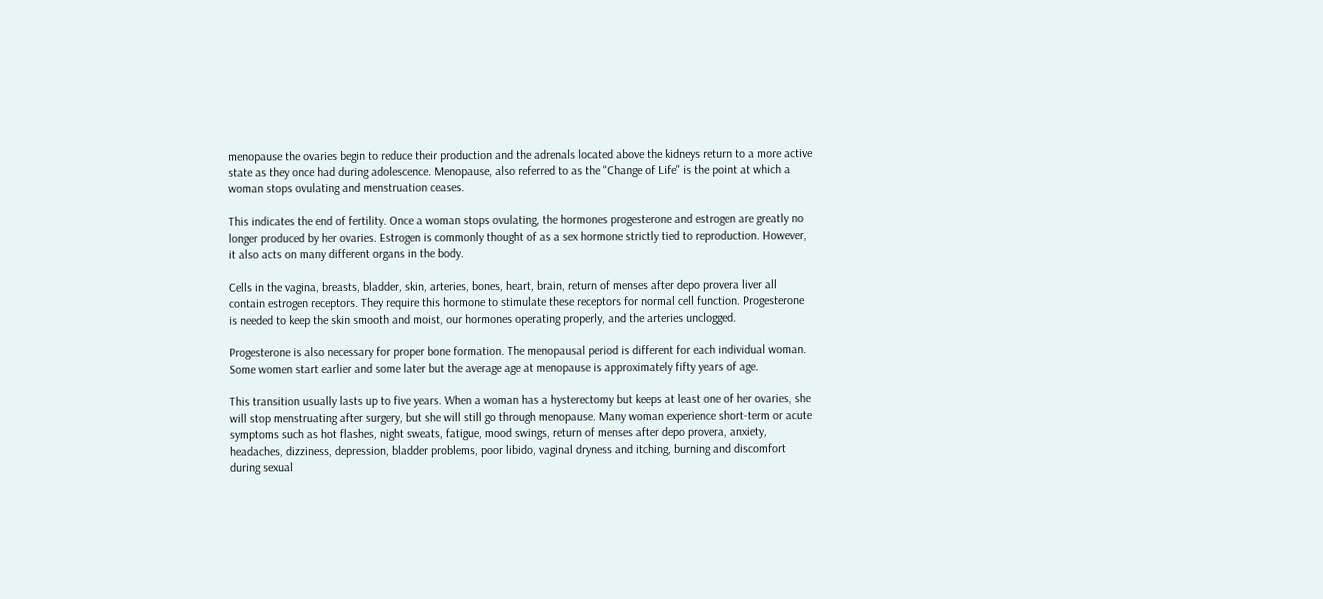menopause the ovaries begin to reduce their production and the adrenals located above the kidneys return to a more active state as they once had during adolescence. Menopause, also referred to as the "Change of Life" is the point at which a woman stops ovulating and menstruation ceases.

This indicates the end of fertility. Once a woman stops ovulating, the hormones progesterone and estrogen are greatly no longer produced by her ovaries. Estrogen is commonly thought of as a sex hormone strictly tied to reproduction. However, it also acts on many different organs in the body.

Cells in the vagina, breasts, bladder, skin, arteries, bones, heart, brain, return of menses after depo provera liver all contain estrogen receptors. They require this hormone to stimulate these receptors for normal cell function. Progesterone is needed to keep the skin smooth and moist, our hormones operating properly, and the arteries unclogged.

Progesterone is also necessary for proper bone formation. The menopausal period is different for each individual woman. Some women start earlier and some later but the average age at menopause is approximately fifty years of age.

This transition usually lasts up to five years. When a woman has a hysterectomy but keeps at least one of her ovaries, she will stop menstruating after surgery, but she will still go through menopause. Many woman experience short-term or acute symptoms such as hot flashes, night sweats, fatigue, mood swings, return of menses after depo provera, anxiety, headaches, dizziness, depression, bladder problems, poor libido, vaginal dryness and itching, burning and discomfort during sexual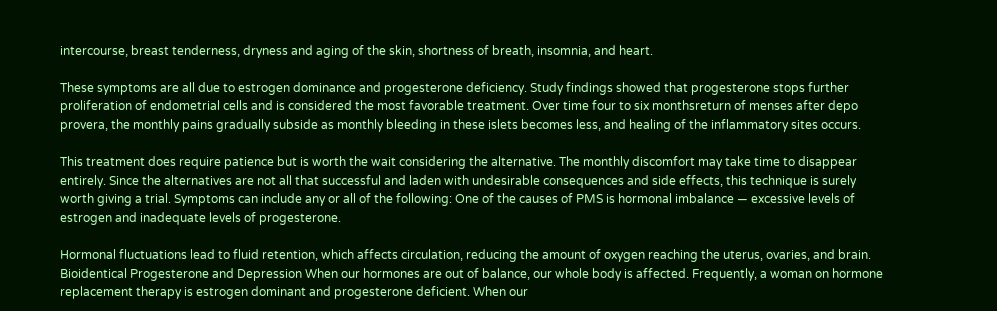intercourse, breast tenderness, dryness and aging of the skin, shortness of breath, insomnia, and heart.

These symptoms are all due to estrogen dominance and progesterone deficiency. Study findings showed that progesterone stops further proliferation of endometrial cells and is considered the most favorable treatment. Over time four to six monthsreturn of menses after depo provera, the monthly pains gradually subside as monthly bleeding in these islets becomes less, and healing of the inflammatory sites occurs.

This treatment does require patience but is worth the wait considering the alternative. The monthly discomfort may take time to disappear entirely. Since the alternatives are not all that successful and laden with undesirable consequences and side effects, this technique is surely worth giving a trial. Symptoms can include any or all of the following: One of the causes of PMS is hormonal imbalance — excessive levels of estrogen and inadequate levels of progesterone.

Hormonal fluctuations lead to fluid retention, which affects circulation, reducing the amount of oxygen reaching the uterus, ovaries, and brain. Bioidentical Progesterone and Depression When our hormones are out of balance, our whole body is affected. Frequently, a woman on hormone replacement therapy is estrogen dominant and progesterone deficient. When our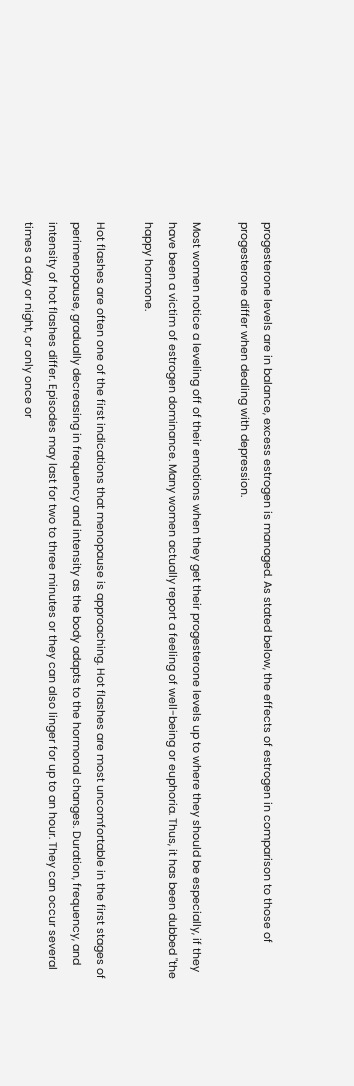progesterone levels are in balance, excess estrogen is managed. As stated below, the effects of estrogen in comparison to those of progesterone differ when dealing with depression.

Most women notice a leveling off of their emotions when they get their progesterone levels up to where they should be especially, if they have been a victim of estrogen dominance. Many women actually report a feeling of well-being or euphoria. Thus, it has been dubbed "the happy hormone.

Hot flashes are often one of the first indications that menopause is approaching. Hot flashes are most uncomfortable in the first stages of perimenopause, gradually decreasing in frequency and intensity as the body adapts to the hormonal changes. Duration, frequency, and intensity of hot flashes differ. Episodes may last for two to three minutes or they can also linger for up to an hour. They can occur several times a day or night, or only once or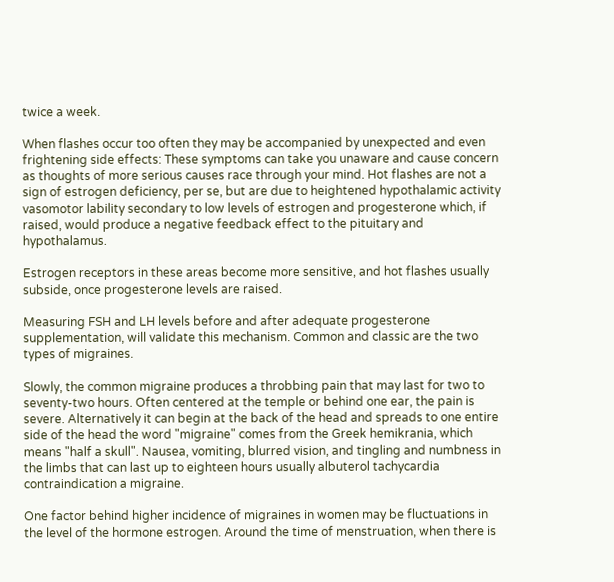twice a week.

When flashes occur too often they may be accompanied by unexpected and even frightening side effects: These symptoms can take you unaware and cause concern as thoughts of more serious causes race through your mind. Hot flashes are not a sign of estrogen deficiency, per se, but are due to heightened hypothalamic activity vasomotor lability secondary to low levels of estrogen and progesterone which, if raised, would produce a negative feedback effect to the pituitary and hypothalamus.

Estrogen receptors in these areas become more sensitive, and hot flashes usually subside, once progesterone levels are raised.

Measuring FSH and LH levels before and after adequate progesterone supplementation, will validate this mechanism. Common and classic are the two types of migraines.

Slowly, the common migraine produces a throbbing pain that may last for two to seventy-two hours. Often centered at the temple or behind one ear, the pain is severe. Alternatively it can begin at the back of the head and spreads to one entire side of the head the word "migraine" comes from the Greek hemikrania, which means "half a skull". Nausea, vomiting, blurred vision, and tingling and numbness in the limbs that can last up to eighteen hours usually albuterol tachycardia contraindication a migraine.

One factor behind higher incidence of migraines in women may be fluctuations in the level of the hormone estrogen. Around the time of menstruation, when there is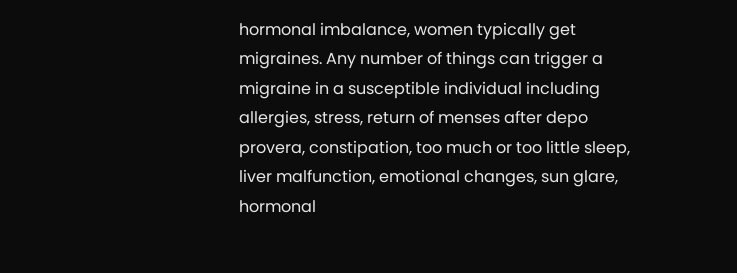hormonal imbalance, women typically get migraines. Any number of things can trigger a migraine in a susceptible individual including allergies, stress, return of menses after depo provera, constipation, too much or too little sleep, liver malfunction, emotional changes, sun glare, hormonal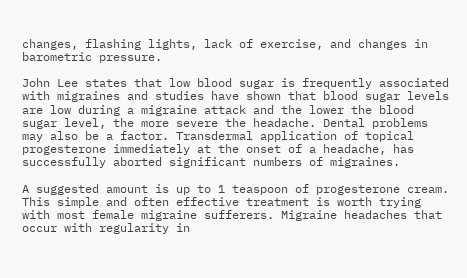changes, flashing lights, lack of exercise, and changes in barometric pressure.

John Lee states that low blood sugar is frequently associated with migraines and studies have shown that blood sugar levels are low during a migraine attack and the lower the blood sugar level, the more severe the headache. Dental problems may also be a factor. Transdermal application of topical progesterone immediately at the onset of a headache, has successfully aborted significant numbers of migraines.

A suggested amount is up to 1 teaspoon of progesterone cream. This simple and often effective treatment is worth trying with most female migraine sufferers. Migraine headaches that occur with regularity in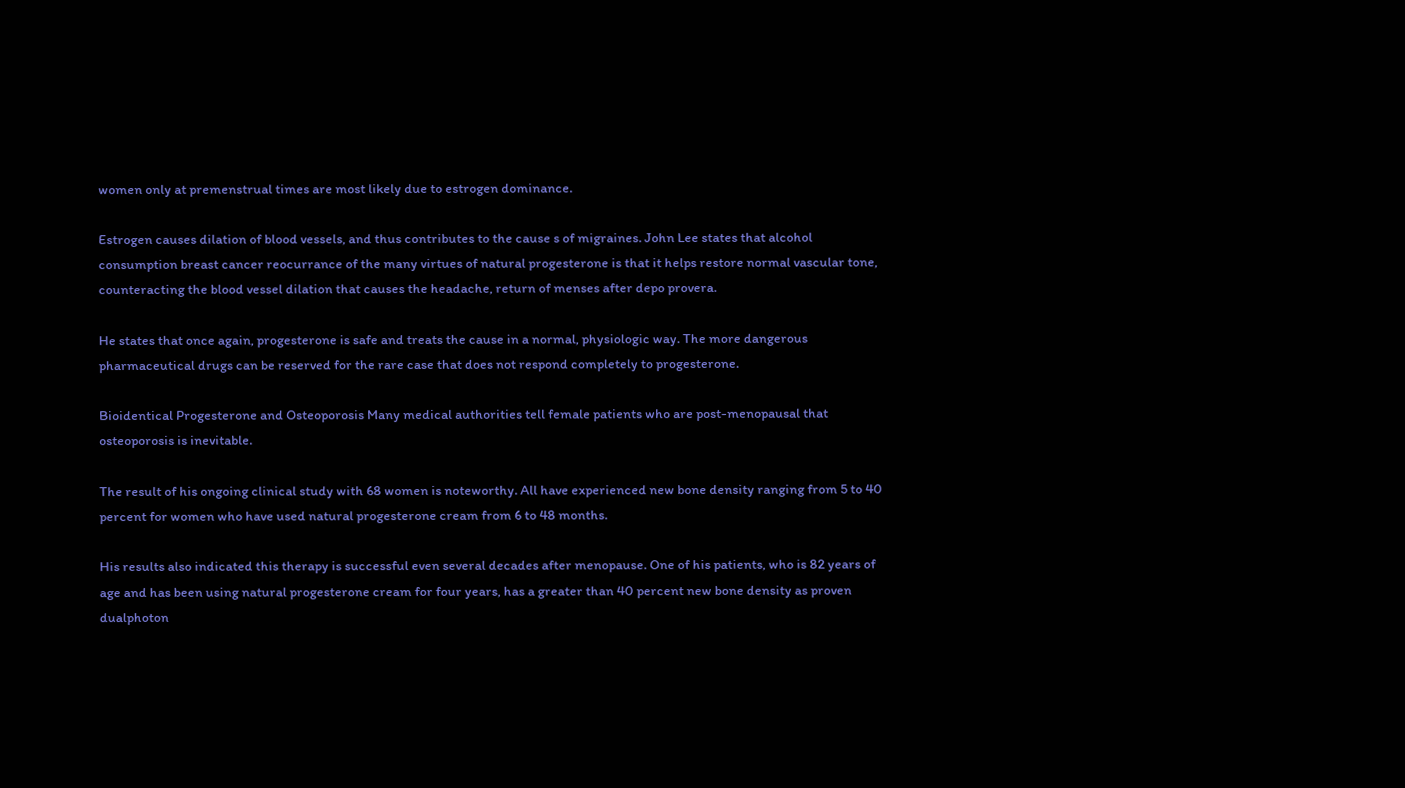women only at premenstrual times are most likely due to estrogen dominance.

Estrogen causes dilation of blood vessels, and thus contributes to the cause s of migraines. John Lee states that alcohol consumption breast cancer reocurrance of the many virtues of natural progesterone is that it helps restore normal vascular tone, counteracting the blood vessel dilation that causes the headache, return of menses after depo provera.

He states that once again, progesterone is safe and treats the cause in a normal, physiologic way. The more dangerous pharmaceutical drugs can be reserved for the rare case that does not respond completely to progesterone.

Bioidentical Progesterone and Osteoporosis Many medical authorities tell female patients who are post-menopausal that osteoporosis is inevitable.

The result of his ongoing clinical study with 68 women is noteworthy. All have experienced new bone density ranging from 5 to 40 percent for women who have used natural progesterone cream from 6 to 48 months.

His results also indicated this therapy is successful even several decades after menopause. One of his patients, who is 82 years of age and has been using natural progesterone cream for four years, has a greater than 40 percent new bone density as proven dualphoton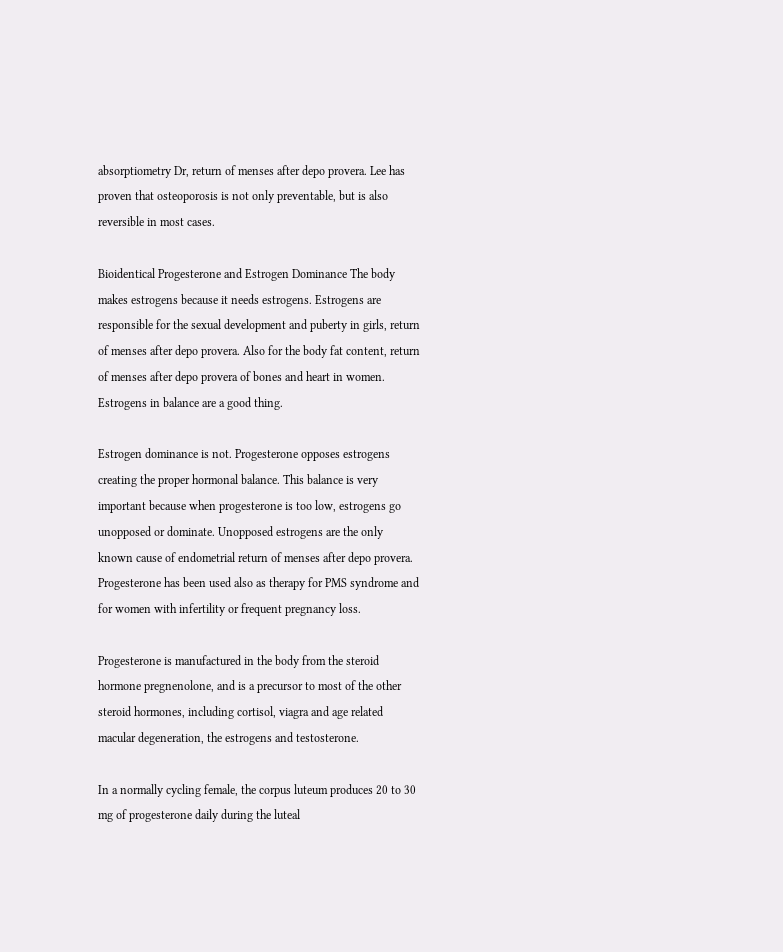absorptiometry Dr, return of menses after depo provera. Lee has proven that osteoporosis is not only preventable, but is also reversible in most cases.

Bioidentical Progesterone and Estrogen Dominance The body makes estrogens because it needs estrogens. Estrogens are responsible for the sexual development and puberty in girls, return of menses after depo provera. Also for the body fat content, return of menses after depo provera of bones and heart in women. Estrogens in balance are a good thing.

Estrogen dominance is not. Progesterone opposes estrogens creating the proper hormonal balance. This balance is very important because when progesterone is too low, estrogens go unopposed or dominate. Unopposed estrogens are the only known cause of endometrial return of menses after depo provera. Progesterone has been used also as therapy for PMS syndrome and for women with infertility or frequent pregnancy loss.

Progesterone is manufactured in the body from the steroid hormone pregnenolone, and is a precursor to most of the other steroid hormones, including cortisol, viagra and age related macular degeneration, the estrogens and testosterone.

In a normally cycling female, the corpus luteum produces 20 to 30 mg of progesterone daily during the luteal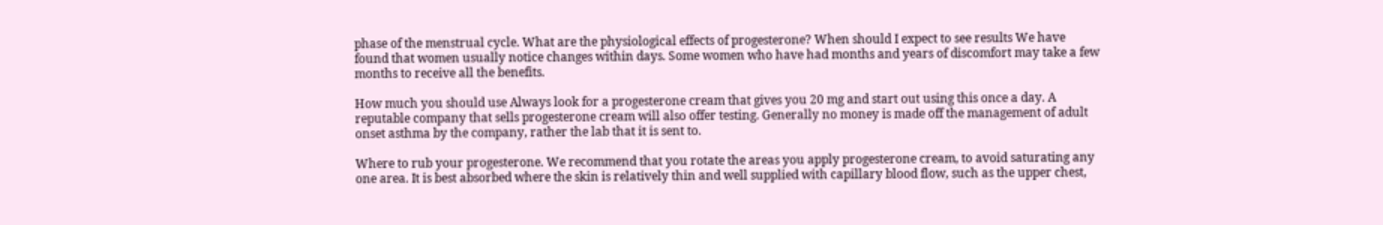phase of the menstrual cycle. What are the physiological effects of progesterone? When should I expect to see results We have found that women usually notice changes within days. Some women who have had months and years of discomfort may take a few months to receive all the benefits.

How much you should use Always look for a progesterone cream that gives you 20 mg and start out using this once a day. A reputable company that sells progesterone cream will also offer testing. Generally no money is made off the management of adult onset asthma by the company, rather the lab that it is sent to.

Where to rub your progesterone. We recommend that you rotate the areas you apply progesterone cream, to avoid saturating any one area. It is best absorbed where the skin is relatively thin and well supplied with capillary blood flow, such as the upper chest,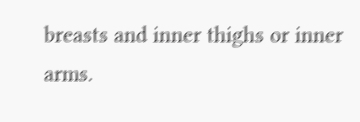breasts and inner thighs or inner arms.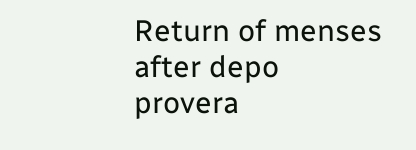Return of menses after depo provera